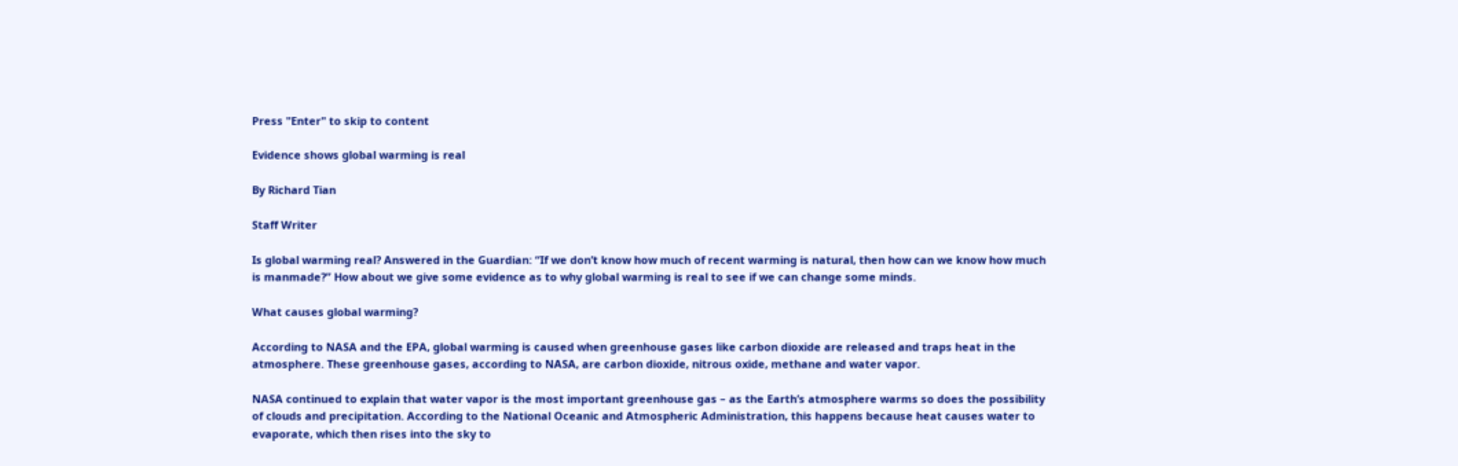Press "Enter" to skip to content

Evidence shows global warming is real

By Richard Tian

Staff Writer

Is global warming real? Answered in the Guardian: “If we don’t know how much of recent warming is natural, then how can we know how much is manmade?” How about we give some evidence as to why global warming is real to see if we can change some minds.

What causes global warming?

According to NASA and the EPA, global warming is caused when greenhouse gases like carbon dioxide are released and traps heat in the atmosphere. These greenhouse gases, according to NASA, are carbon dioxide, nitrous oxide, methane and water vapor.

NASA continued to explain that water vapor is the most important greenhouse gas – as the Earth’s atmosphere warms so does the possibility of clouds and precipitation. According to the National Oceanic and Atmospheric Administration, this happens because heat causes water to evaporate, which then rises into the sky to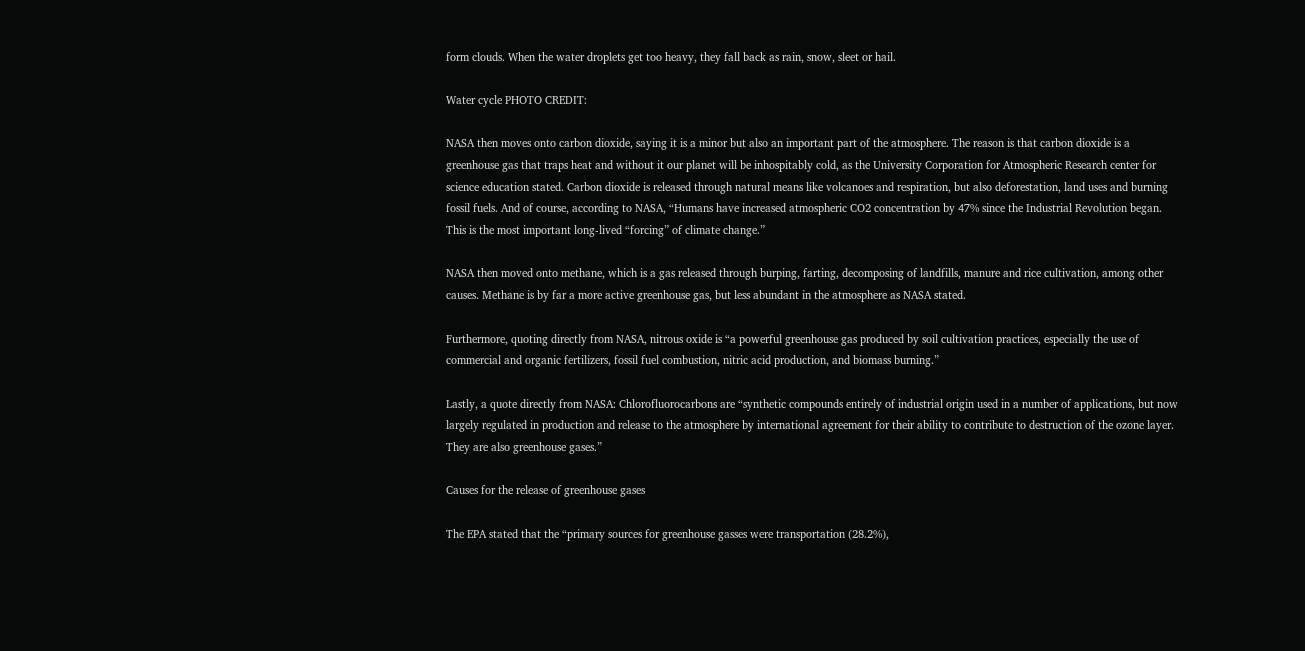form clouds. When the water droplets get too heavy, they fall back as rain, snow, sleet or hail.

Water cycle PHOTO CREDIT:

NASA then moves onto carbon dioxide, saying it is a minor but also an important part of the atmosphere. The reason is that carbon dioxide is a greenhouse gas that traps heat and without it our planet will be inhospitably cold, as the University Corporation for Atmospheric Research center for science education stated. Carbon dioxide is released through natural means like volcanoes and respiration, but also deforestation, land uses and burning fossil fuels. And of course, according to NASA, “Humans have increased atmospheric CO2 concentration by 47% since the Industrial Revolution began. This is the most important long-lived “forcing” of climate change.”

NASA then moved onto methane, which is a gas released through burping, farting, decomposing of landfills, manure and rice cultivation, among other causes. Methane is by far a more active greenhouse gas, but less abundant in the atmosphere as NASA stated.

Furthermore, quoting directly from NASA, nitrous oxide is “a powerful greenhouse gas produced by soil cultivation practices, especially the use of commercial and organic fertilizers, fossil fuel combustion, nitric acid production, and biomass burning.”

Lastly, a quote directly from NASA: Chlorofluorocarbons are “synthetic compounds entirely of industrial origin used in a number of applications, but now largely regulated in production and release to the atmosphere by international agreement for their ability to contribute to destruction of the ozone layer. They are also greenhouse gases.”

Causes for the release of greenhouse gases

The EPA stated that the “primary sources for greenhouse gasses were transportation (28.2%),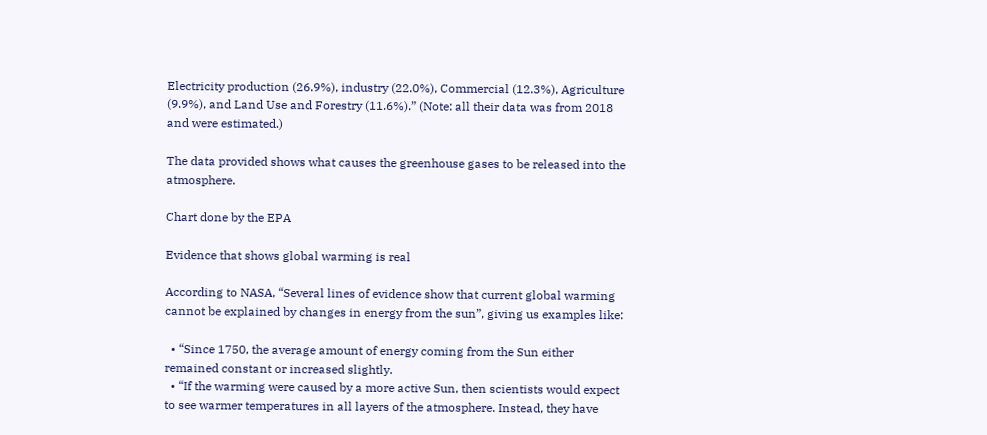Electricity production (26.9%), industry (22.0%), Commercial (12.3%), Agriculture (9.9%), and Land Use and Forestry (11.6%).” (Note: all their data was from 2018 and were estimated.)

The data provided shows what causes the greenhouse gases to be released into the atmosphere.

Chart done by the EPA

Evidence that shows global warming is real

According to NASA, “Several lines of evidence show that current global warming cannot be explained by changes in energy from the sun”, giving us examples like:

  • “Since 1750, the average amount of energy coming from the Sun either remained constant or increased slightly.
  • “If the warming were caused by a more active Sun, then scientists would expect to see warmer temperatures in all layers of the atmosphere. Instead, they have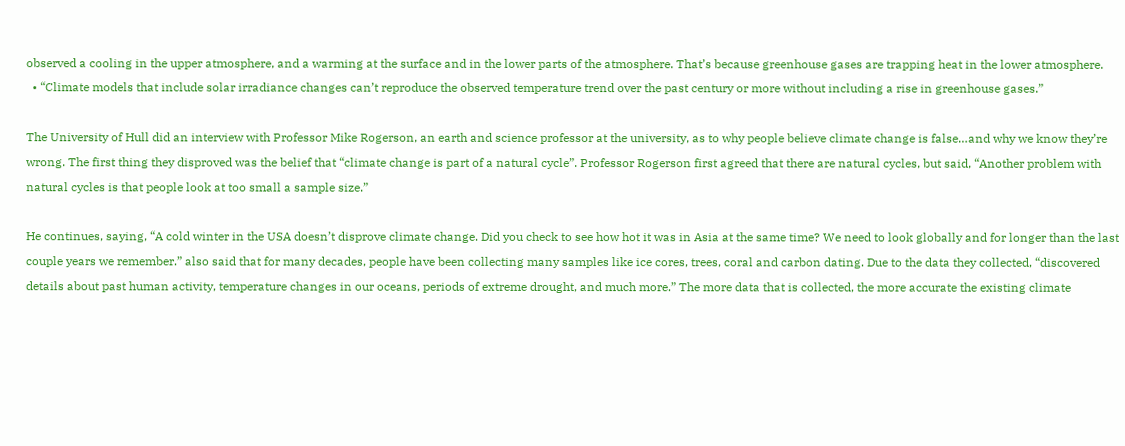observed a cooling in the upper atmosphere, and a warming at the surface and in the lower parts of the atmosphere. That’s because greenhouse gases are trapping heat in the lower atmosphere.
  • “Climate models that include solar irradiance changes can’t reproduce the observed temperature trend over the past century or more without including a rise in greenhouse gases.”

The University of Hull did an interview with Professor Mike Rogerson, an earth and science professor at the university, as to why people believe climate change is false…and why we know they’re wrong. The first thing they disproved was the belief that “climate change is part of a natural cycle”. Professor Rogerson first agreed that there are natural cycles, but said, “Another problem with natural cycles is that people look at too small a sample size.”

He continues, saying, “A cold winter in the USA doesn’t disprove climate change. Did you check to see how hot it was in Asia at the same time? We need to look globally and for longer than the last couple years we remember.” also said that for many decades, people have been collecting many samples like ice cores, trees, coral and carbon dating. Due to the data they collected, “discovered details about past human activity, temperature changes in our oceans, periods of extreme drought, and much more.” The more data that is collected, the more accurate the existing climate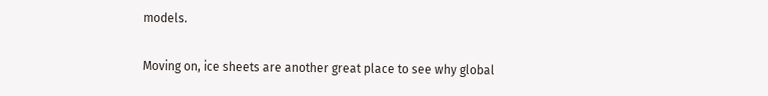models.

Moving on, ice sheets are another great place to see why global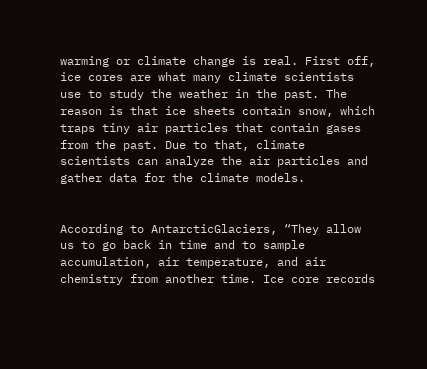warming or climate change is real. First off, ice cores are what many climate scientists use to study the weather in the past. The reason is that ice sheets contain snow, which traps tiny air particles that contain gases from the past. Due to that, climate scientists can analyze the air particles and gather data for the climate models.


According to AntarcticGlaciers, “They allow us to go back in time and to sample accumulation, air temperature, and air chemistry from another time. Ice core records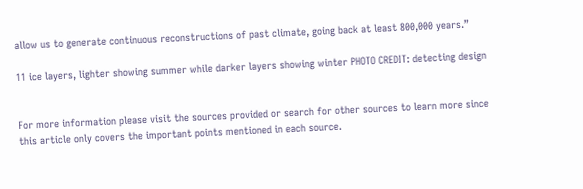allow us to generate continuous reconstructions of past climate, going back at least 800,000 years.”

11 ice layers, lighter showing summer while darker layers showing winter PHOTO CREDIT: detecting design


For more information please visit the sources provided or search for other sources to learn more since this article only covers the important points mentioned in each source.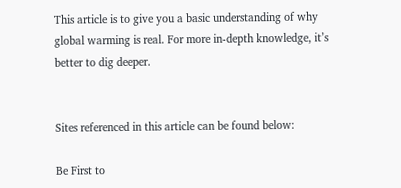This article is to give you a basic understanding of why global warming is real. For more in-depth knowledge, it’s better to dig deeper.


Sites referenced in this article can be found below:

Be First to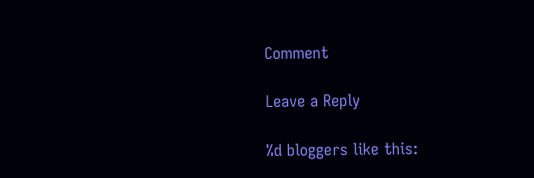Comment

Leave a Reply

%d bloggers like this: